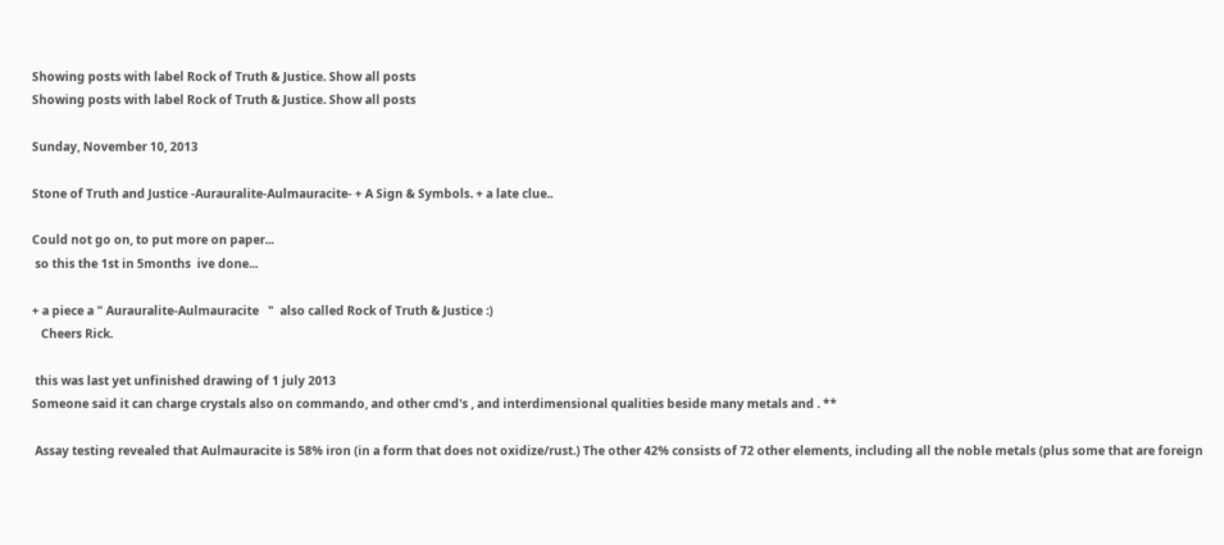Showing posts with label Rock of Truth & Justice. Show all posts
Showing posts with label Rock of Truth & Justice. Show all posts

Sunday, November 10, 2013

Stone of Truth and Justice -Aurauralite-Aulmauracite- + A Sign & Symbols. + a late clue..

Could not go on, to put more on paper...
 so this the 1st in 5months  ive done...

+ a piece a " Aurauralite-Aulmauracite   "  also called Rock of Truth & Justice :)
   Cheers Rick.

 this was last yet unfinished drawing of 1 july 2013
Someone said it can charge crystals also on commando, and other cmd's , and interdimensional qualities beside many metals and . **

 Assay testing revealed that Aulmauracite is 58% iron (in a form that does not oxidize/rust.) The other 42% consists of 72 other elements, including all the noble metals (plus some that are foreign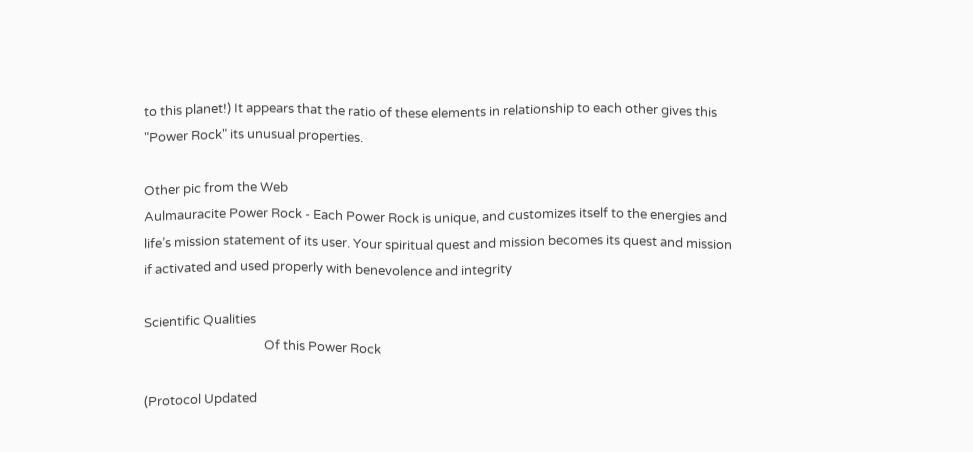to this planet!) It appears that the ratio of these elements in relationship to each other gives this "Power Rock" its unusual properties.

Other pic from the Web
Aulmauracite Power Rock - Each Power Rock is unique, and customizes itself to the energies and life’s mission statement of its user. Your spiritual quest and mission becomes its quest and mission if activated and used properly with benevolence and integrity

Scientific Qualities
                                        Of this Power Rock

(Protocol Updated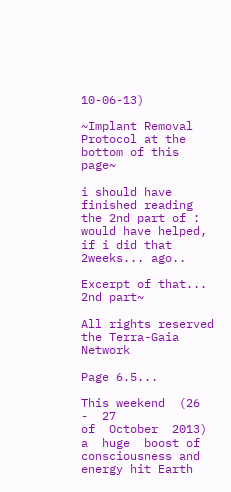10-06-13)

~Implant Removal Protocol at the bottom of this page~

i should have finished reading the 2nd part of :
would have helped, if i did that 2weeks... ago..

Excerpt of that... 2nd part~

All rights reserved the Terra-Gaia Network

Page 6.5...

This weekend  (26
-  27
of  October  2013) a  huge  boost of
consciousness and energy hit Earth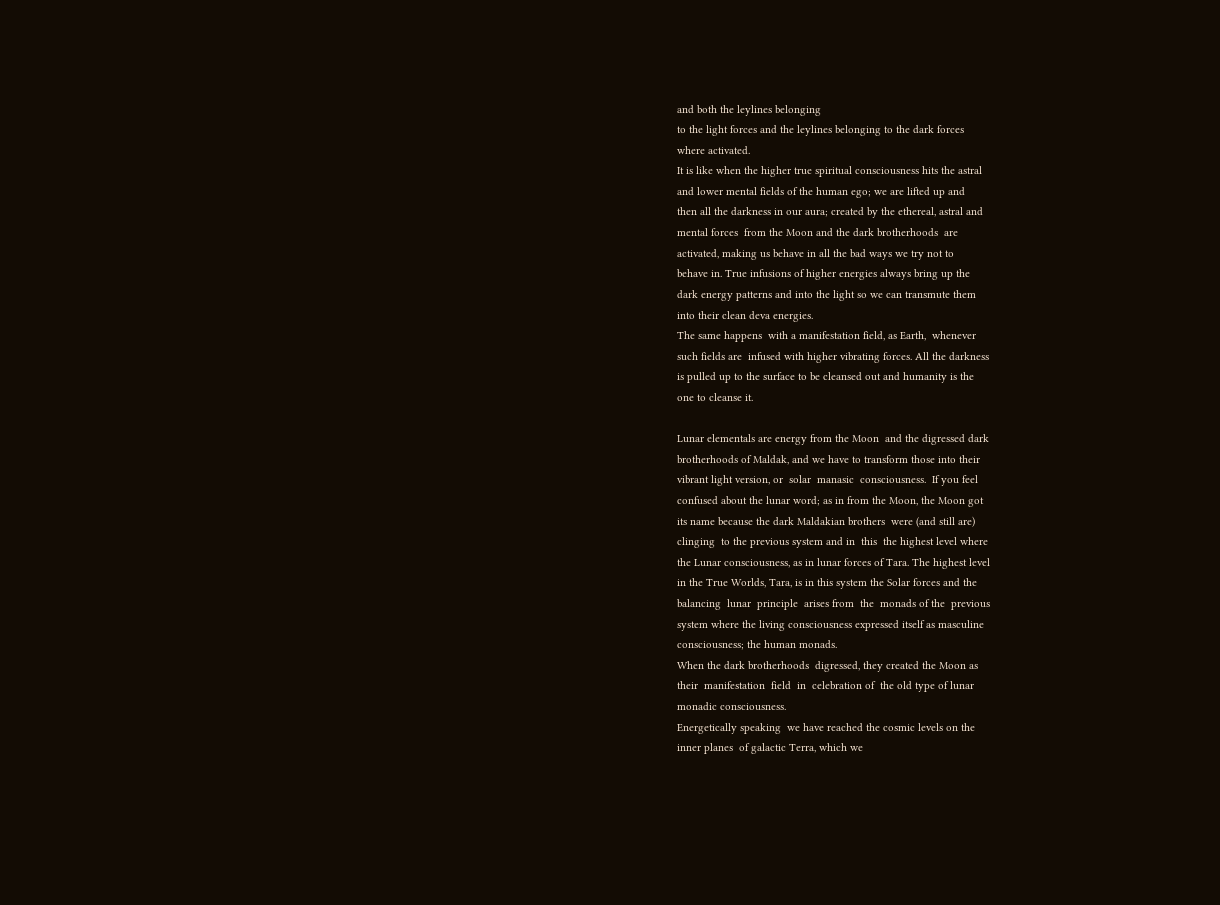and both the leylines belonging
to the light forces and the leylines belonging to the dark forces
where activated.
It is like when the higher true spiritual consciousness hits the astral
and lower mental fields of the human ego; we are lifted up and
then all the darkness in our aura; created by the ethereal, astral and
mental forces  from the Moon and the dark brotherhoods  are
activated, making us behave in all the bad ways we try not to
behave in. True infusions of higher energies always bring up the
dark energy patterns and into the light so we can transmute them
into their clean deva energies.
The same happens  with a manifestation field, as Earth,  whenever
such fields are  infused with higher vibrating forces. All the darkness
is pulled up to the surface to be cleansed out and humanity is the
one to cleanse it.

Lunar elementals are energy from the Moon  and the digressed dark
brotherhoods of Maldak, and we have to transform those into their
vibrant light version, or  solar  manasic  consciousness.  If you feel
confused about the lunar word; as in from the Moon, the Moon got
its name because the dark Maldakian brothers  were (and still are)
clinging  to the previous system and in  this  the highest level where
the Lunar consciousness, as in lunar forces of Tara. The highest level
in the True Worlds, Tara, is in this system the Solar forces and the
balancing  lunar  principle  arises from  the  monads of the  previous
system where the living consciousness expressed itself as masculine
consciousness; the human monads.
When the dark brotherhoods  digressed, they created the Moon as
their  manifestation  field  in  celebration of  the old type of lunar
monadic consciousness.
Energetically speaking  we have reached the cosmic levels on the
inner planes  of galactic Terra, which we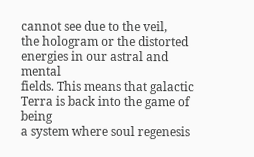cannot see due to the veil,
the hologram or the distorted energies in our astral and mental
fields. This means that galactic Terra is back into the game of being
a system where soul regenesis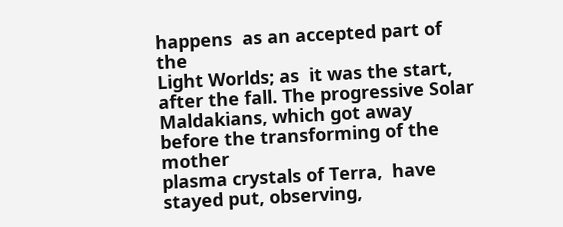happens  as an accepted part of the
Light Worlds; as  it was the start, after the fall. The progressive Solar
Maldakians, which got away before the transforming of the mother
plasma crystals of Terra,  have stayed put, observing,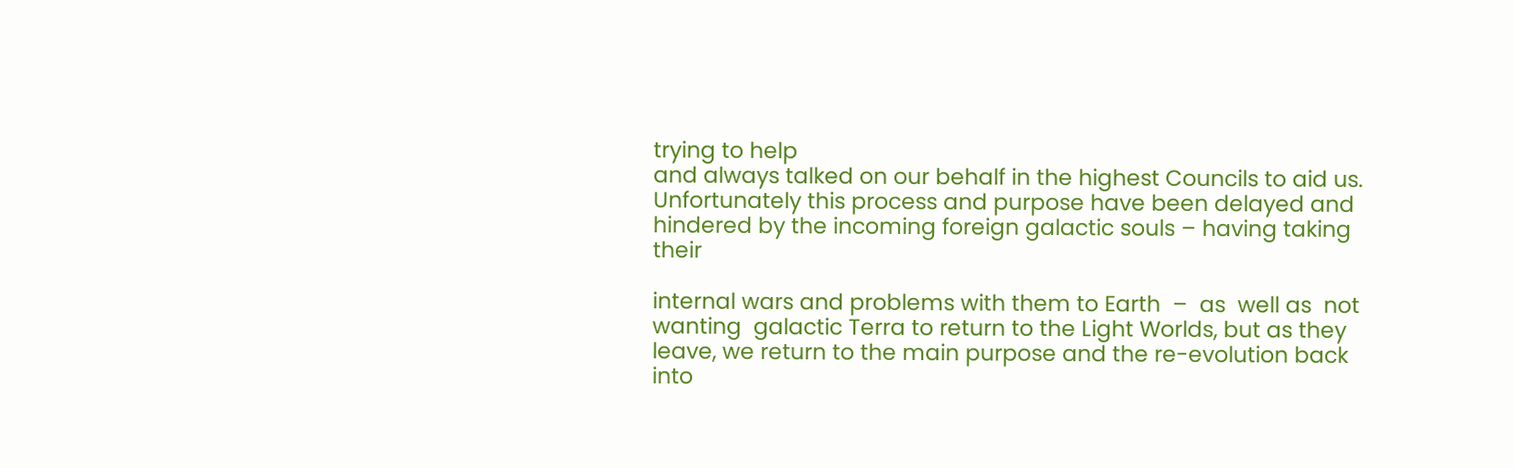trying to help
and always talked on our behalf in the highest Councils to aid us.
Unfortunately this process and purpose have been delayed and
hindered by the incoming foreign galactic souls – having taking their

internal wars and problems with them to Earth  –  as  well as  not
wanting  galactic Terra to return to the Light Worlds, but as they
leave, we return to the main purpose and the re-evolution back into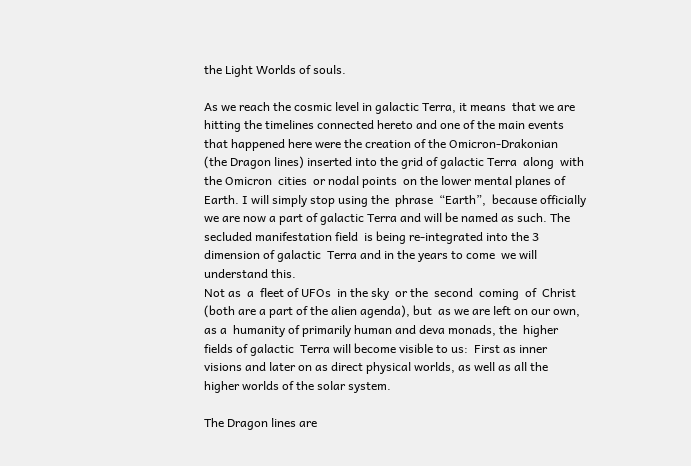the Light Worlds of souls.

As we reach the cosmic level in galactic Terra, it means  that we are
hitting the timelines connected hereto and one of the main events
that happened here were the creation of the Omicron-Drakonian
(the Dragon lines) inserted into the grid of galactic Terra  along  with
the Omicron  cities  or nodal points  on the lower mental planes of
Earth. I will simply stop using the  phrase  “Earth”,  because officially
we are now a part of galactic Terra and will be named as such. The
secluded manifestation field  is being re-integrated into the 3
dimension of galactic  Terra and in the years to come  we will
understand this.
Not as  a  fleet of UFOs  in the sky  or the  second  coming  of  Christ
(both are a part of the alien agenda), but  as we are left on our own,
as a  humanity of primarily human and deva monads, the  higher
fields of galactic  Terra will become visible to us:  First as inner
visions and later on as direct physical worlds, as well as all the
higher worlds of the solar system.

The Dragon lines are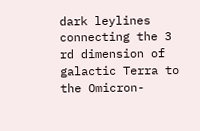dark leylines connecting the 3
rd dimension of
galactic Terra to the Omicron-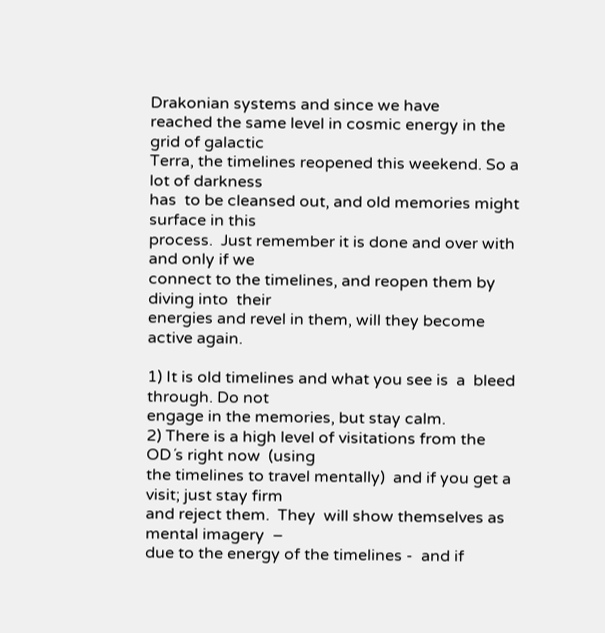Drakonian systems and since we have
reached the same level in cosmic energy in the grid of galactic
Terra, the timelines reopened this weekend. So a lot of darkness
has  to be cleansed out, and old memories might surface in this
process.  Just remember it is done and over with and only if we
connect to the timelines, and reopen them by diving into  their
energies and revel in them, will they become active again.

1) It is old timelines and what you see is  a  bleed through. Do not
engage in the memories, but stay calm.
2) There is a high level of visitations from the OD´s right now  (using
the timelines to travel mentally)  and if you get a visit; just stay firm
and reject them.  They  will show themselves as  mental imagery  –
due to the energy of the timelines -  and if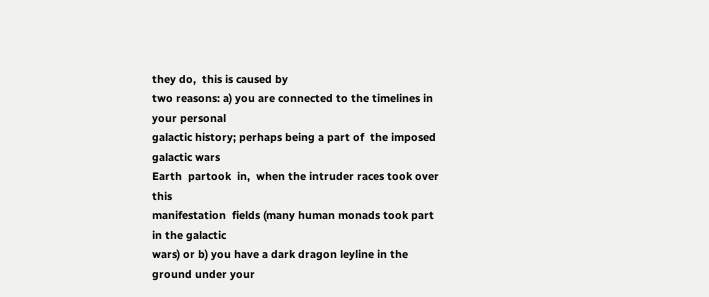they do,  this is caused by
two reasons: a) you are connected to the timelines in your personal
galactic history; perhaps being a part of  the imposed galactic wars
Earth  partook  in,  when the intruder races took over this
manifestation  fields (many human monads took part in the galactic
wars) or b) you have a dark dragon leyline in the ground under your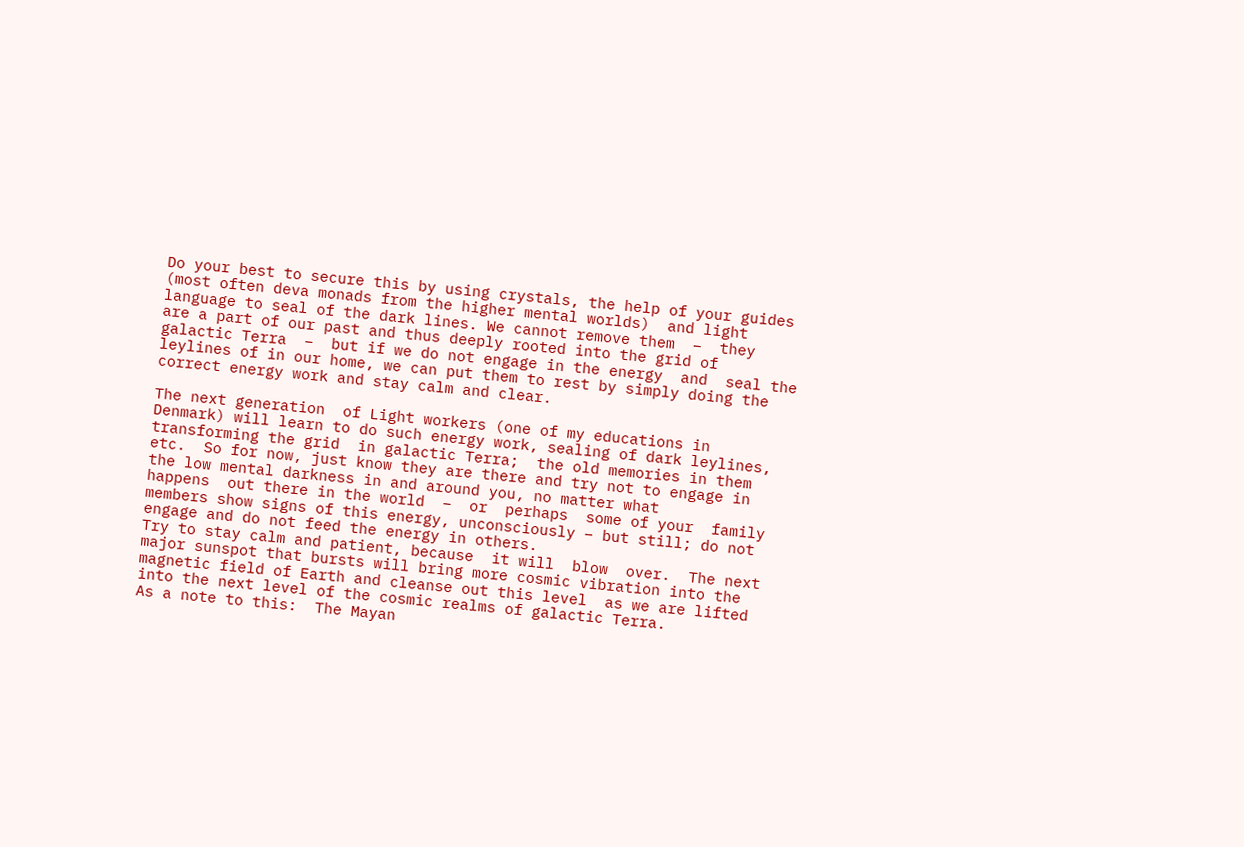Do your best to secure this by using crystals, the help of your guides
(most often deva monads from the higher mental worlds)  and light
language to seal of the dark lines. We cannot remove them  –  they
are a part of our past and thus deeply rooted into the grid of
galactic Terra  –  but if we do not engage in the energy  and  seal the
leylines of in our home, we can put them to rest by simply doing the
correct energy work and stay calm and clear.

The next generation  of Light workers (one of my educations in
Denmark) will learn to do such energy work, sealing of dark leylines,
transforming the grid  in galactic Terra;  the old memories in them
etc.  So for now, just know they are there and try not to engage in
the low mental darkness in and around you, no matter what
happens  out there in the world  –  or  perhaps  some of your  family
members show signs of this energy, unconsciously – but still; do not
engage and do not feed the energy in others.
Try to stay calm and patient, because  it will  blow  over.  The next
major sunspot that bursts will bring more cosmic vibration into the
magnetic field of Earth and cleanse out this level  as we are lifted
into the next level of the cosmic realms of galactic Terra.
As a note to this:  The Mayan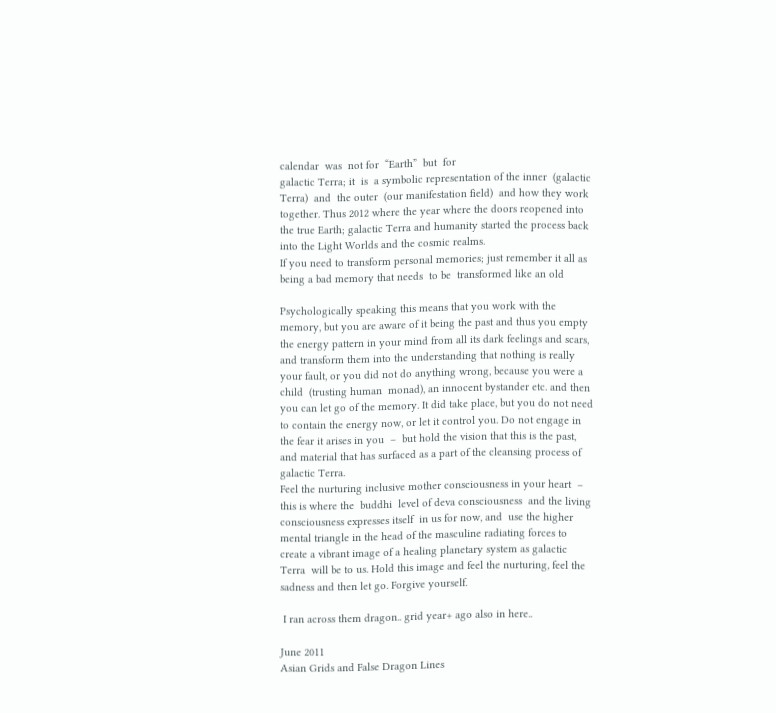calendar  was  not for  “Earth”  but  for
galactic Terra; it  is  a symbolic representation of the inner  (galactic
Terra)  and  the outer  (our manifestation field)  and how they work
together. Thus 2012 where the year where the doors reopened into
the true Earth; galactic Terra and humanity started the process back
into the Light Worlds and the cosmic realms.
If you need to transform personal memories; just remember it all as
being a bad memory that needs  to be  transformed like an old

Psychologically speaking this means that you work with the
memory, but you are aware of it being the past and thus you empty
the energy pattern in your mind from all its dark feelings and scars,
and transform them into the understanding that nothing is really
your fault, or you did not do anything wrong, because you were a
child  (trusting human  monad), an innocent bystander etc. and then
you can let go of the memory. It did take place, but you do not need
to contain the energy now, or let it control you. Do not engage in
the fear it arises in you  –  but hold the vision that this is the past,
and material that has surfaced as a part of the cleansing process of
galactic Terra.
Feel the nurturing inclusive mother consciousness in your heart  –
this is where the  buddhi  level of deva consciousness  and the living
consciousness expresses itself  in us for now, and  use the higher
mental triangle in the head of the masculine radiating forces to
create a vibrant image of a healing planetary system as galactic
Terra  will be to us. Hold this image and feel the nurturing, feel the
sadness and then let go. Forgive yourself.

 I ran across them dragon.. grid year+ ago also in here..

June 2011
Asian Grids and False Dragon Lines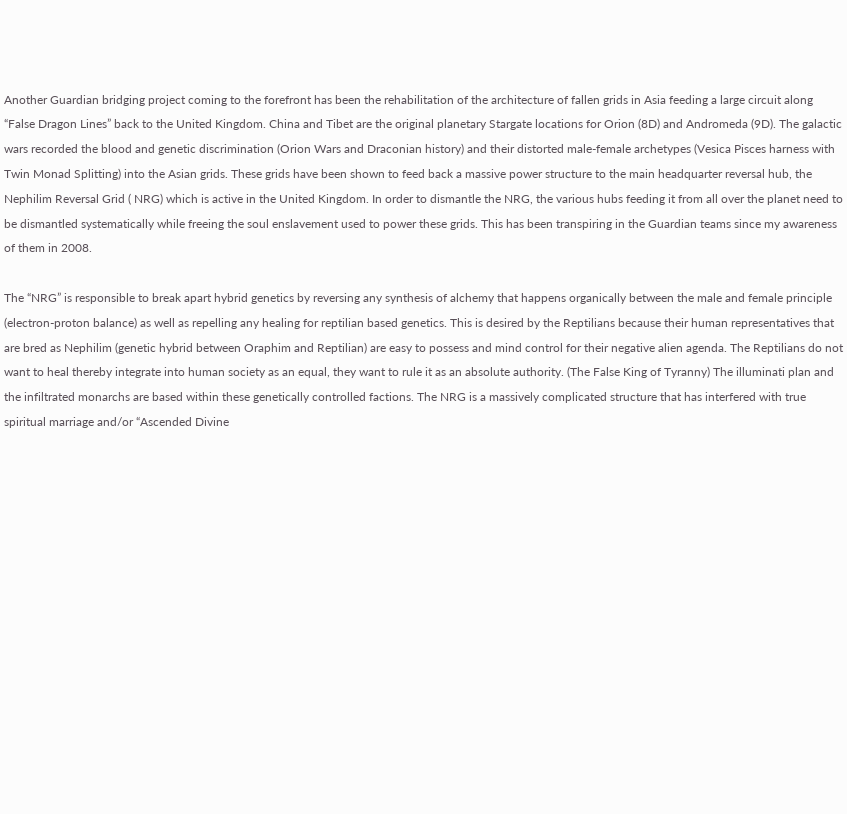Another Guardian bridging project coming to the forefront has been the rehabilitation of the architecture of fallen grids in Asia feeding a large circuit along “False Dragon Lines” back to the United Kingdom. China and Tibet are the original planetary Stargate locations for Orion (8D) and Andromeda (9D). The galactic wars recorded the blood and genetic discrimination (Orion Wars and Draconian history) and their distorted male-female archetypes (Vesica Pisces harness with Twin Monad Splitting) into the Asian grids. These grids have been shown to feed back a massive power structure to the main headquarter reversal hub, the Nephilim Reversal Grid ( NRG) which is active in the United Kingdom. In order to dismantle the NRG, the various hubs feeding it from all over the planet need to be dismantled systematically while freeing the soul enslavement used to power these grids. This has been transpiring in the Guardian teams since my awareness of them in 2008.

The “NRG” is responsible to break apart hybrid genetics by reversing any synthesis of alchemy that happens organically between the male and female principle (electron-proton balance) as well as repelling any healing for reptilian based genetics. This is desired by the Reptilians because their human representatives that are bred as Nephilim (genetic hybrid between Oraphim and Reptilian) are easy to possess and mind control for their negative alien agenda. The Reptilians do not want to heal thereby integrate into human society as an equal, they want to rule it as an absolute authority. (The False King of Tyranny) The illuminati plan and the infiltrated monarchs are based within these genetically controlled factions. The NRG is a massively complicated structure that has interfered with true spiritual marriage and/or “Ascended Divine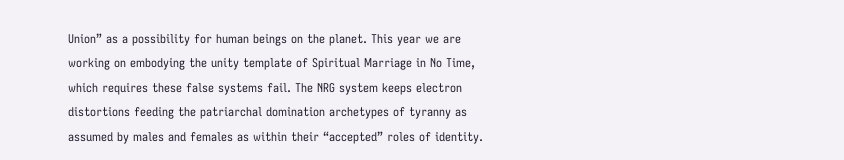Union” as a possibility for human beings on the planet. This year we are working on embodying the unity template of Spiritual Marriage in No Time, which requires these false systems fail. The NRG system keeps electron distortions feeding the patriarchal domination archetypes of tyranny as assumed by males and females as within their “accepted” roles of identity.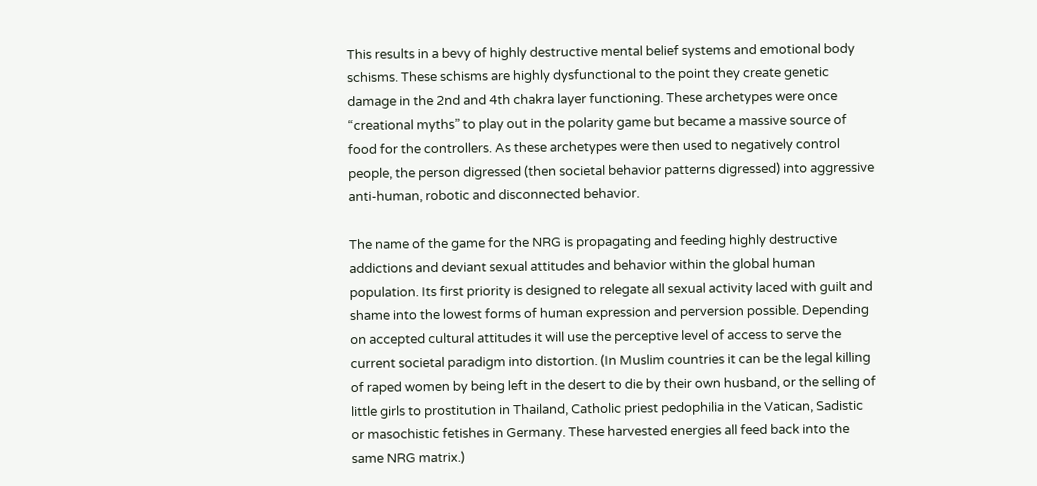This results in a bevy of highly destructive mental belief systems and emotional body schisms. These schisms are highly dysfunctional to the point they create genetic damage in the 2nd and 4th chakra layer functioning. These archetypes were once “creational myths” to play out in the polarity game but became a massive source of food for the controllers. As these archetypes were then used to negatively control people, the person digressed (then societal behavior patterns digressed) into aggressive anti-human, robotic and disconnected behavior.

The name of the game for the NRG is propagating and feeding highly destructive addictions and deviant sexual attitudes and behavior within the global human population. Its first priority is designed to relegate all sexual activity laced with guilt and shame into the lowest forms of human expression and perversion possible. Depending on accepted cultural attitudes it will use the perceptive level of access to serve the current societal paradigm into distortion. (In Muslim countries it can be the legal killing of raped women by being left in the desert to die by their own husband, or the selling of little girls to prostitution in Thailand, Catholic priest pedophilia in the Vatican, Sadistic or masochistic fetishes in Germany. These harvested energies all feed back into the same NRG matrix.)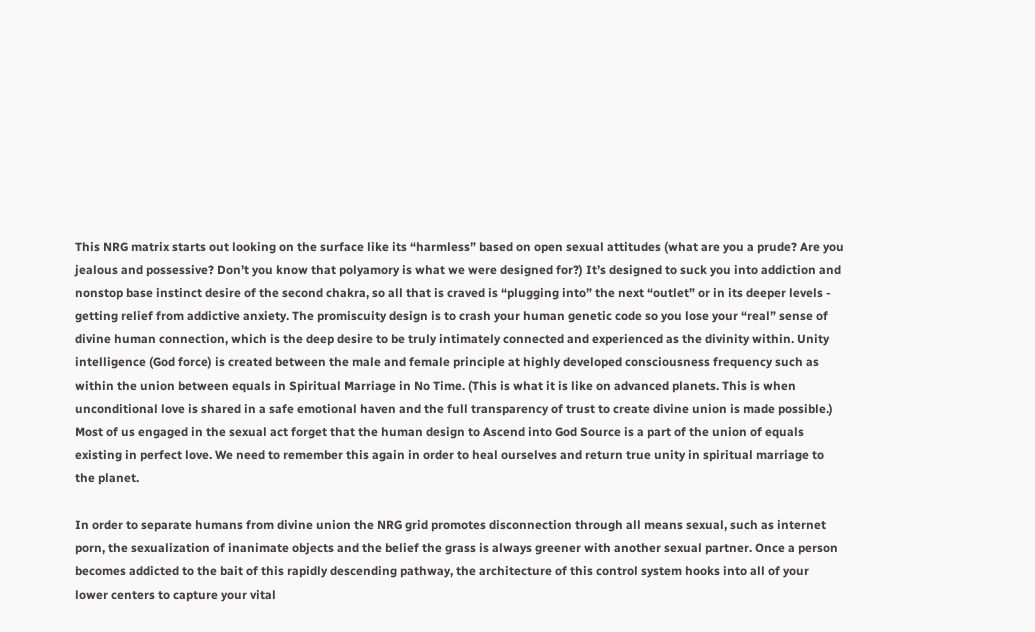This NRG matrix starts out looking on the surface like its “harmless” based on open sexual attitudes (what are you a prude? Are you jealous and possessive? Don’t you know that polyamory is what we were designed for?) It’s designed to suck you into addiction and nonstop base instinct desire of the second chakra, so all that is craved is “plugging into” the next “outlet” or in its deeper levels - getting relief from addictive anxiety. The promiscuity design is to crash your human genetic code so you lose your “real” sense of divine human connection, which is the deep desire to be truly intimately connected and experienced as the divinity within. Unity intelligence (God force) is created between the male and female principle at highly developed consciousness frequency such as within the union between equals in Spiritual Marriage in No Time. (This is what it is like on advanced planets. This is when unconditional love is shared in a safe emotional haven and the full transparency of trust to create divine union is made possible.) Most of us engaged in the sexual act forget that the human design to Ascend into God Source is a part of the union of equals existing in perfect love. We need to remember this again in order to heal ourselves and return true unity in spiritual marriage to the planet.

In order to separate humans from divine union the NRG grid promotes disconnection through all means sexual, such as internet porn, the sexualization of inanimate objects and the belief the grass is always greener with another sexual partner. Once a person becomes addicted to the bait of this rapidly descending pathway, the architecture of this control system hooks into all of your lower centers to capture your vital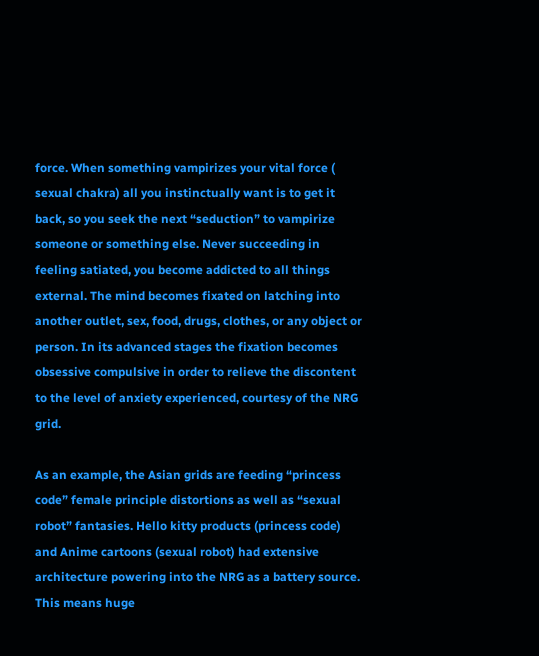force. When something vampirizes your vital force ( sexual chakra) all you instinctually want is to get it back, so you seek the next “seduction” to vampirize someone or something else. Never succeeding in feeling satiated, you become addicted to all things external. The mind becomes fixated on latching into another outlet, sex, food, drugs, clothes, or any object or person. In its advanced stages the fixation becomes obsessive compulsive in order to relieve the discontent to the level of anxiety experienced, courtesy of the NRG grid.

As an example, the Asian grids are feeding “princess code” female principle distortions as well as “sexual robot” fantasies. Hello kitty products (princess code) and Anime cartoons (sexual robot) had extensive architecture powering into the NRG as a battery source. This means huge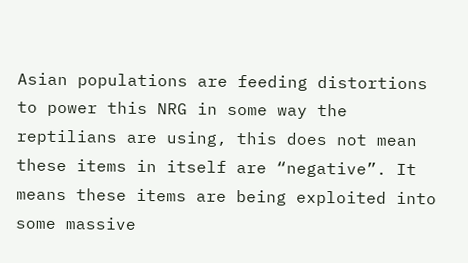Asian populations are feeding distortions to power this NRG in some way the reptilians are using, this does not mean these items in itself are “negative”. It means these items are being exploited into some massive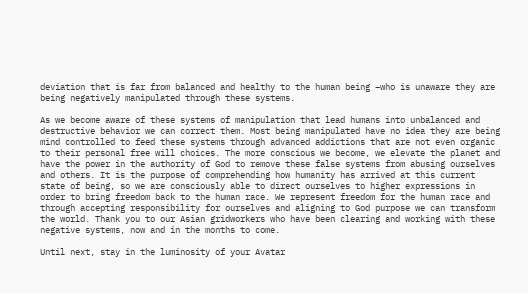deviation that is far from balanced and healthy to the human being –who is unaware they are being negatively manipulated through these systems.

As we become aware of these systems of manipulation that lead humans into unbalanced and destructive behavior we can correct them. Most being manipulated have no idea they are being mind controlled to feed these systems through advanced addictions that are not even organic to their personal free will choices. The more conscious we become, we elevate the planet and have the power in the authority of God to remove these false systems from abusing ourselves and others. It is the purpose of comprehending how humanity has arrived at this current state of being, so we are consciously able to direct ourselves to higher expressions in order to bring freedom back to the human race. We represent freedom for the human race and through accepting responsibility for ourselves and aligning to God purpose we can transform the world. Thank you to our Asian gridworkers who have been clearing and working with these negative systems, now and in the months to come.

Until next, stay in the luminosity of your Avatar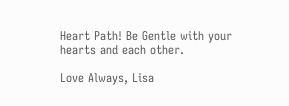Heart Path! Be Gentle with your hearts and each other.

Love Always, Lisa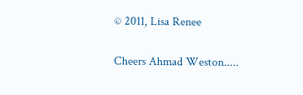© 2011, Lisa Renee

Cheers Ahmad Weston.....